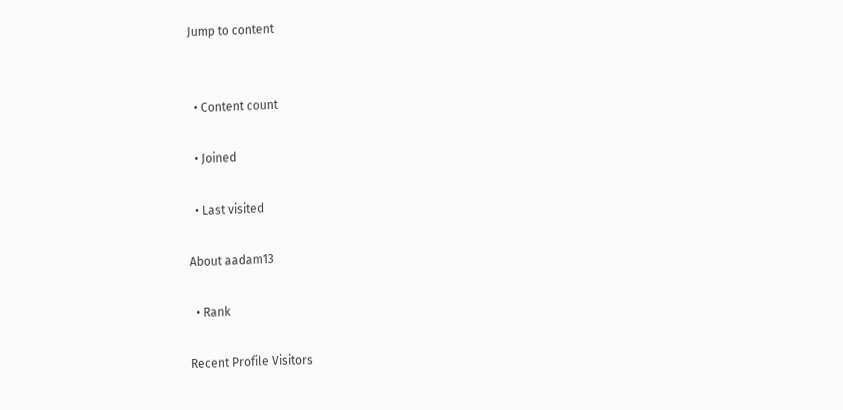Jump to content


  • Content count

  • Joined

  • Last visited

About aadam13

  • Rank

Recent Profile Visitors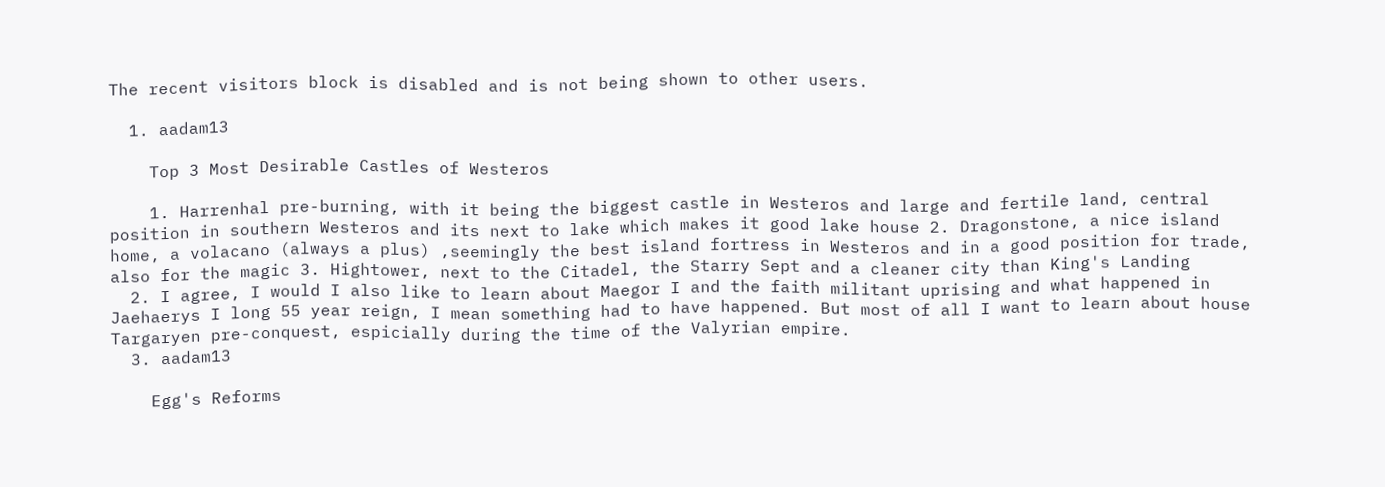The recent visitors block is disabled and is not being shown to other users.

  1. aadam13

    Top 3 Most Desirable Castles of Westeros

    1. Harrenhal pre-burning, with it being the biggest castle in Westeros and large and fertile land, central position in southern Westeros and its next to lake which makes it good lake house 2. Dragonstone, a nice island home, a volacano (always a plus) ,seemingly the best island fortress in Westeros and in a good position for trade, also for the magic 3. Hightower, next to the Citadel, the Starry Sept and a cleaner city than King's Landing
  2. I agree, I would I also like to learn about Maegor I and the faith militant uprising and what happened in Jaehaerys I long 55 year reign, I mean something had to have happened. But most of all I want to learn about house Targaryen pre-conquest, espicially during the time of the Valyrian empire.
  3. aadam13

    Egg's Reforms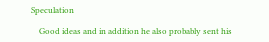Speculation

    Good ideas and in addition he also probably sent his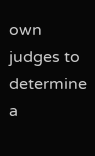own judges to determine a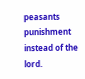peasants punishment instead of the lord.